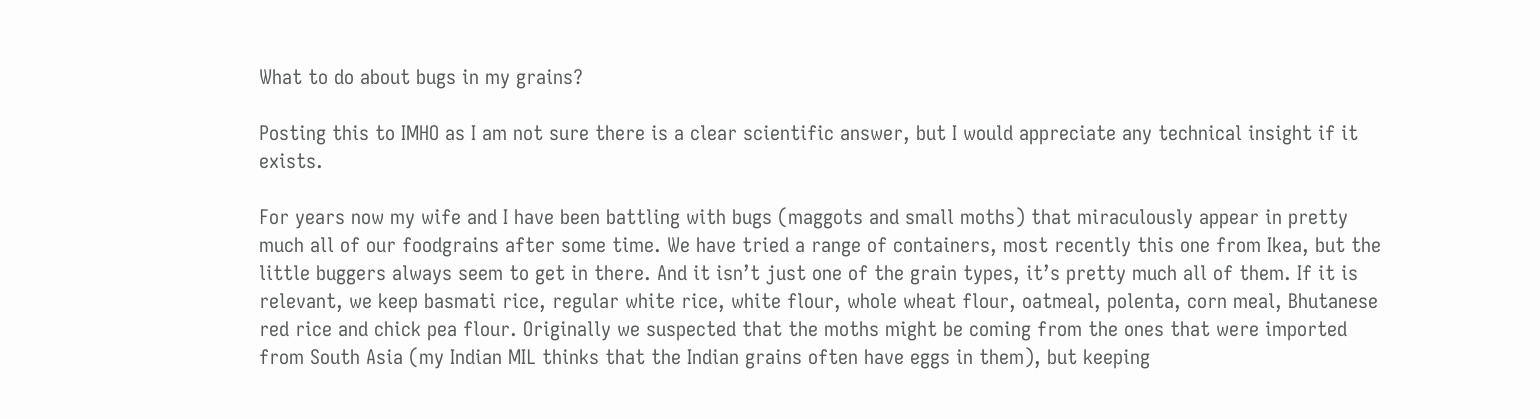What to do about bugs in my grains?

Posting this to IMHO as I am not sure there is a clear scientific answer, but I would appreciate any technical insight if it exists.

For years now my wife and I have been battling with bugs (maggots and small moths) that miraculously appear in pretty much all of our foodgrains after some time. We have tried a range of containers, most recently this one from Ikea, but the little buggers always seem to get in there. And it isn’t just one of the grain types, it’s pretty much all of them. If it is relevant, we keep basmati rice, regular white rice, white flour, whole wheat flour, oatmeal, polenta, corn meal, Bhutanese red rice and chick pea flour. Originally we suspected that the moths might be coming from the ones that were imported from South Asia (my Indian MIL thinks that the Indian grains often have eggs in them), but keeping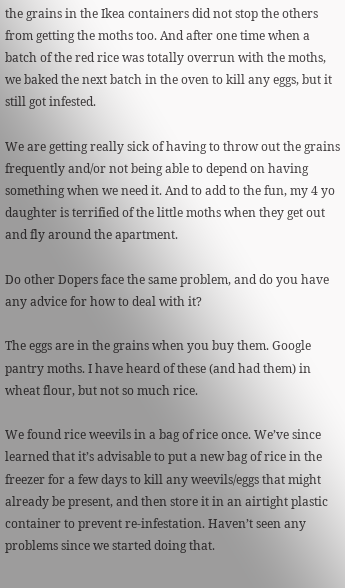the grains in the Ikea containers did not stop the others from getting the moths too. And after one time when a batch of the red rice was totally overrun with the moths, we baked the next batch in the oven to kill any eggs, but it still got infested.

We are getting really sick of having to throw out the grains frequently and/or not being able to depend on having something when we need it. And to add to the fun, my 4 yo daughter is terrified of the little moths when they get out and fly around the apartment.

Do other Dopers face the same problem, and do you have any advice for how to deal with it?

The eggs are in the grains when you buy them. Google pantry moths. I have heard of these (and had them) in wheat flour, but not so much rice.

We found rice weevils in a bag of rice once. We’ve since learned that it’s advisable to put a new bag of rice in the freezer for a few days to kill any weevils/eggs that might already be present, and then store it in an airtight plastic container to prevent re-infestation. Haven’t seen any problems since we started doing that.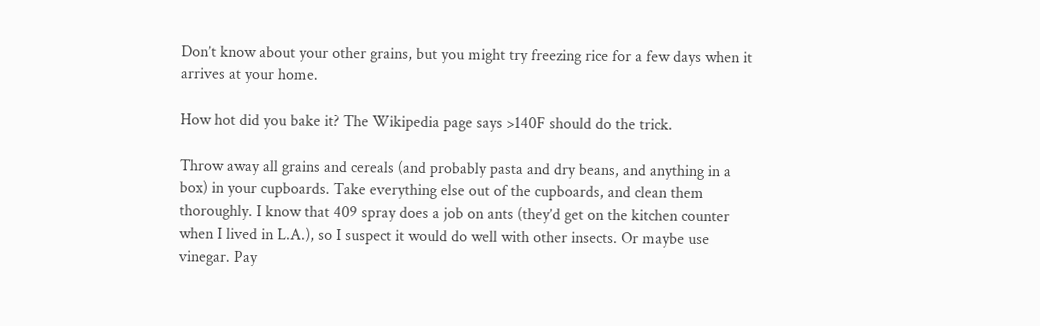Don’t know about your other grains, but you might try freezing rice for a few days when it arrives at your home.

How hot did you bake it? The Wikipedia page says >140F should do the trick.

Throw away all grains and cereals (and probably pasta and dry beans, and anything in a box) in your cupboards. Take everything else out of the cupboards, and clean them thoroughly. I know that 409 spray does a job on ants (they’d get on the kitchen counter when I lived in L.A.), so I suspect it would do well with other insects. Or maybe use vinegar. Pay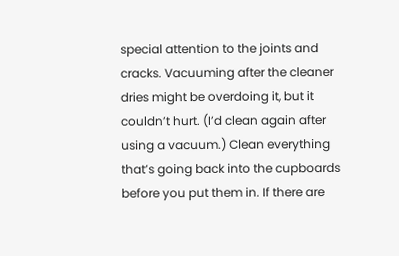special attention to the joints and cracks. Vacuuming after the cleaner dries might be overdoing it, but it couldn’t hurt. (I’d clean again after using a vacuum.) Clean everything that’s going back into the cupboards before you put them in. If there are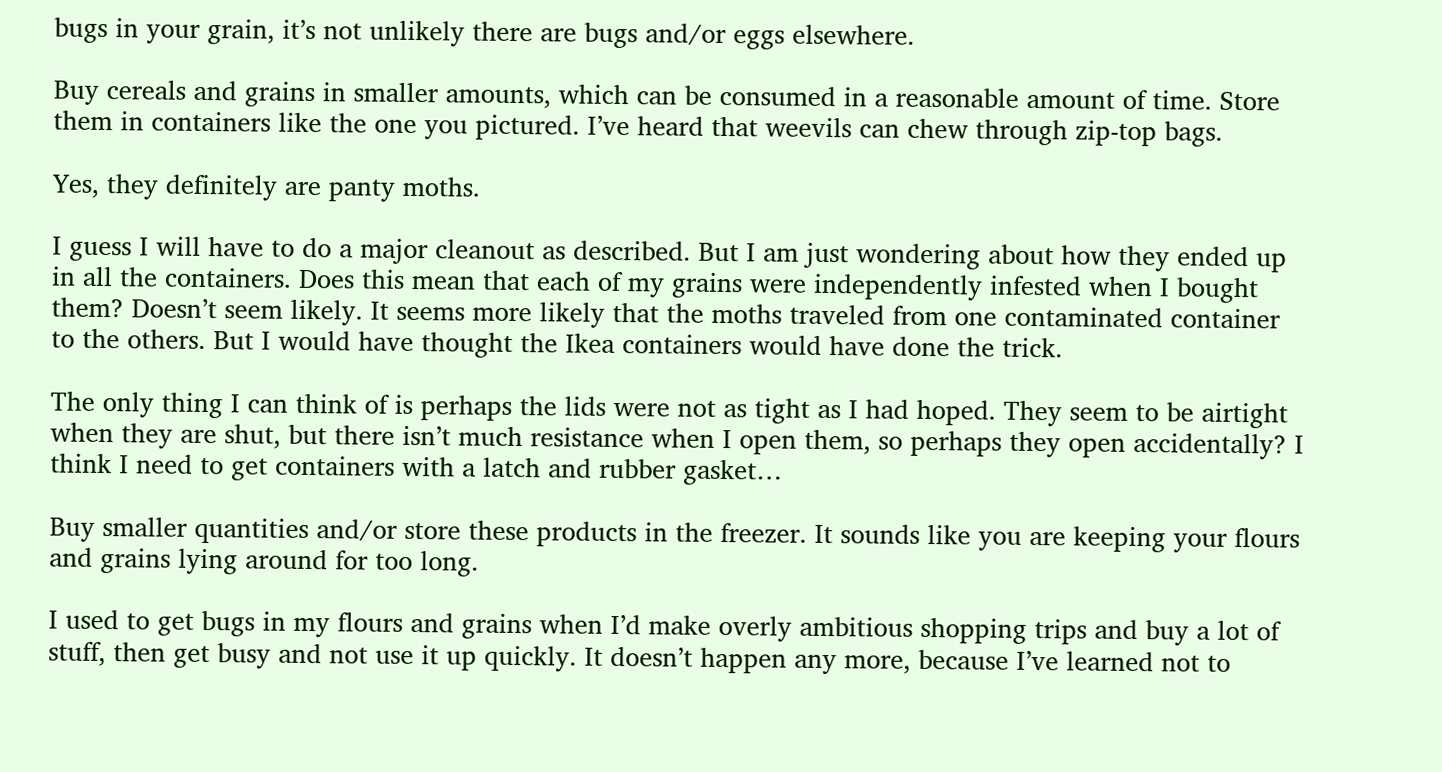bugs in your grain, it’s not unlikely there are bugs and/or eggs elsewhere.

Buy cereals and grains in smaller amounts, which can be consumed in a reasonable amount of time. Store them in containers like the one you pictured. I’ve heard that weevils can chew through zip-top bags.

Yes, they definitely are panty moths.

I guess I will have to do a major cleanout as described. But I am just wondering about how they ended up in all the containers. Does this mean that each of my grains were independently infested when I bought them? Doesn’t seem likely. It seems more likely that the moths traveled from one contaminated container to the others. But I would have thought the Ikea containers would have done the trick.

The only thing I can think of is perhaps the lids were not as tight as I had hoped. They seem to be airtight when they are shut, but there isn’t much resistance when I open them, so perhaps they open accidentally? I think I need to get containers with a latch and rubber gasket…

Buy smaller quantities and/or store these products in the freezer. It sounds like you are keeping your flours and grains lying around for too long.

I used to get bugs in my flours and grains when I’d make overly ambitious shopping trips and buy a lot of stuff, then get busy and not use it up quickly. It doesn’t happen any more, because I’ve learned not to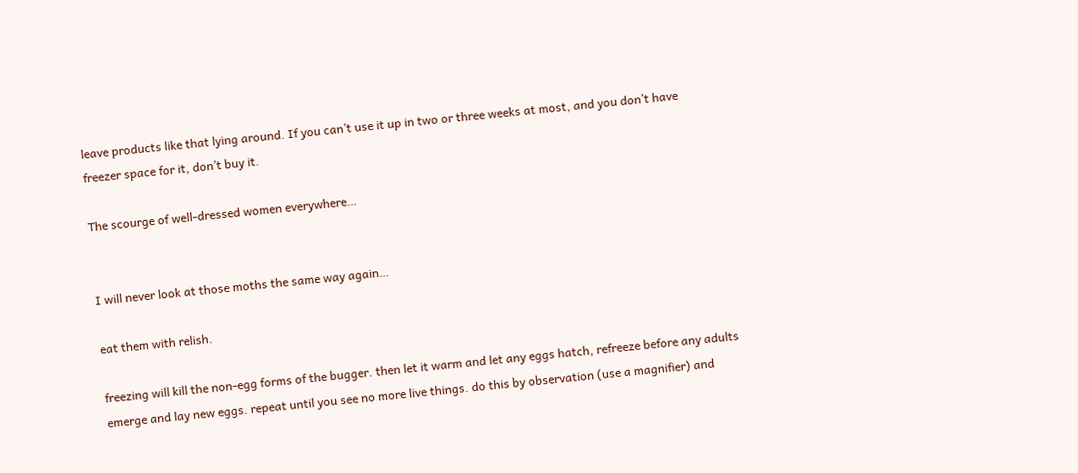leave products like that lying around. If you can’t use it up in two or three weeks at most, and you don’t have freezer space for it, don’t buy it.

The scourge of well-dressed women everywhere…


I will never look at those moths the same way again…

eat them with relish.

freezing will kill the non-egg forms of the bugger. then let it warm and let any eggs hatch, refreeze before any adults emerge and lay new eggs. repeat until you see no more live things. do this by observation (use a magnifier) and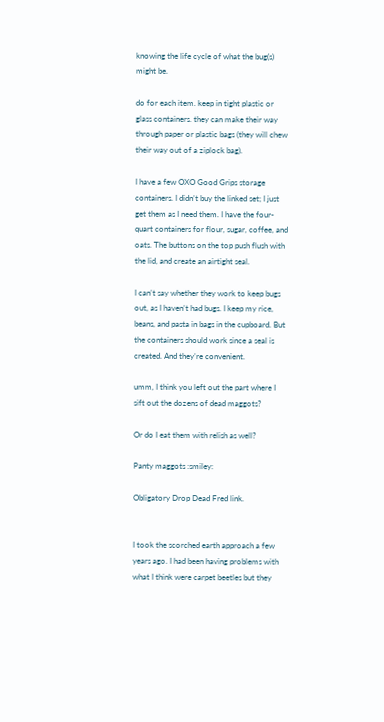knowing the life cycle of what the bug(s) might be.

do for each item. keep in tight plastic or glass containers. they can make their way through paper or plastic bags (they will chew their way out of a ziplock bag).

I have a few OXO Good Grips storage containers. I didn’t buy the linked set; I just get them as I need them. I have the four-quart containers for flour, sugar, coffee, and oats. The buttons on the top push flush with the lid, and create an airtight seal.

I can’t say whether they work to keep bugs out, as I haven’t had bugs. I keep my rice, beans, and pasta in bags in the cupboard. But the containers should work since a seal is created. And they’re convenient.

umm, I think you left out the part where I sift out the dozens of dead maggots?

Or do I eat them with relish as well?

Panty maggots :smiley:

Obligatory Drop Dead Fred link.


I took the scorched earth approach a few years ago. I had been having problems with what I think were carpet beetles but they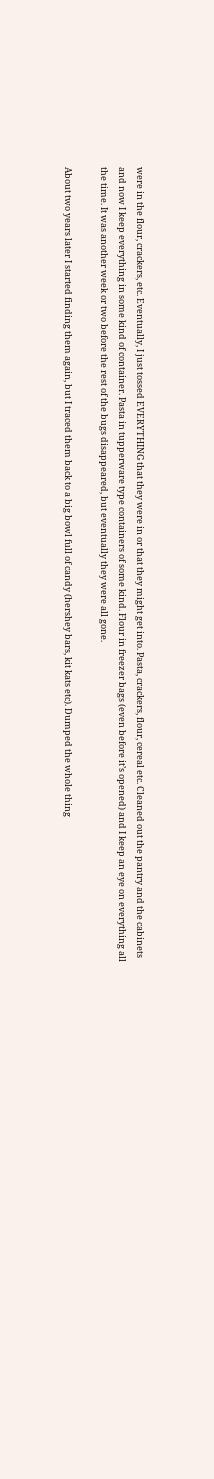were in the flour, crackers, etc. Eventually, I just tossed EVERYTHING that they were in or that they might get into. Pasta, crackers, flour, cereal etc. Cleaned out the pantry and the cabinets and now I keep everything in some kind of container. Pasta in tupperware type containers of some kind. Flour in freezer bags (even before it’s opened) and I keep an eye on everything all the time. It was another week or two before the rest of the bugs disappeared, but eventually they were all gone.

About two years later I started finding them again, but I traced them back to a big bowl full of candy (hershey bars, kit kats etc). Dumped the whole thing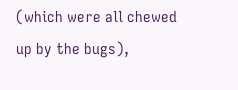(which were all chewed up by the bugs),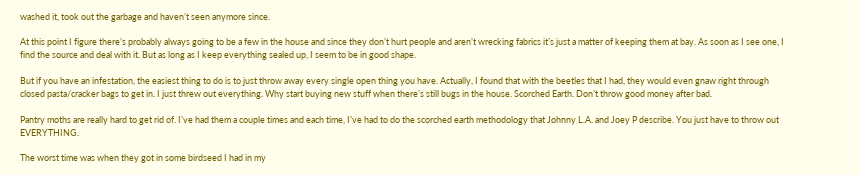washed it, took out the garbage and haven’t seen anymore since.

At this point I figure there’s probably always going to be a few in the house and since they don’t hurt people and aren’t wrecking fabrics it’s just a matter of keeping them at bay. As soon as I see one, I find the source and deal with it. But as long as I keep everything sealed up, I seem to be in good shape.

But if you have an infestation, the easiest thing to do is to just throw away every single open thing you have. Actually, I found that with the beetles that I had, they would even gnaw right through closed pasta/cracker bags to get in. I just threw out everything. Why start buying new stuff when there’s still bugs in the house. Scorched Earth. Don’t throw good money after bad.

Pantry moths are really hard to get rid of. I’ve had them a couple times and each time, I’ve had to do the scorched earth methodology that Johnny L.A. and Joey P describe. You just have to throw out EVERYTHING.

The worst time was when they got in some birdseed I had in my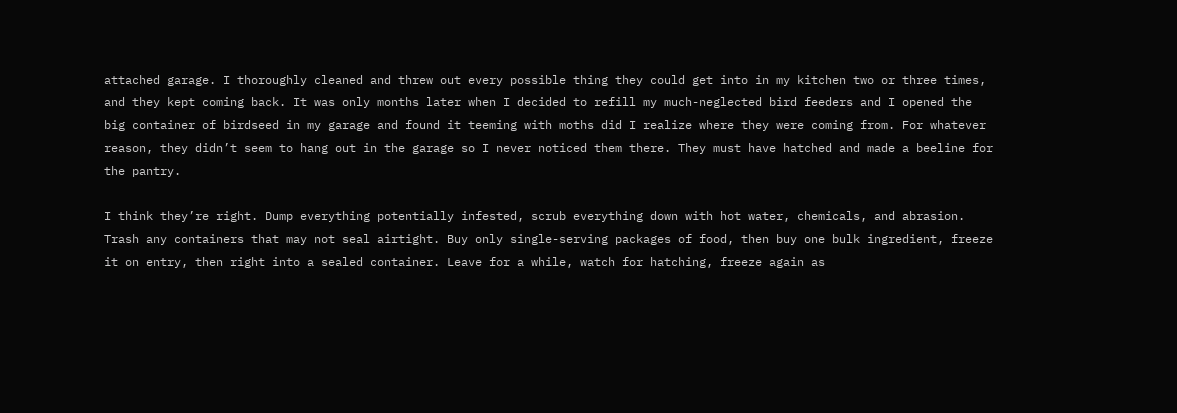attached garage. I thoroughly cleaned and threw out every possible thing they could get into in my kitchen two or three times, and they kept coming back. It was only months later when I decided to refill my much-neglected bird feeders and I opened the big container of birdseed in my garage and found it teeming with moths did I realize where they were coming from. For whatever reason, they didn’t seem to hang out in the garage so I never noticed them there. They must have hatched and made a beeline for the pantry.

I think they’re right. Dump everything potentially infested, scrub everything down with hot water, chemicals, and abrasion. Trash any containers that may not seal airtight. Buy only single-serving packages of food, then buy one bulk ingredient, freeze it on entry, then right into a sealed container. Leave for a while, watch for hatching, freeze again as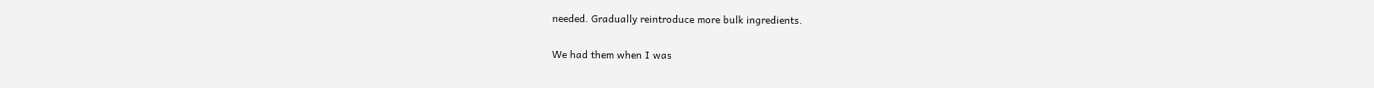needed. Gradually reintroduce more bulk ingredients.

We had them when I was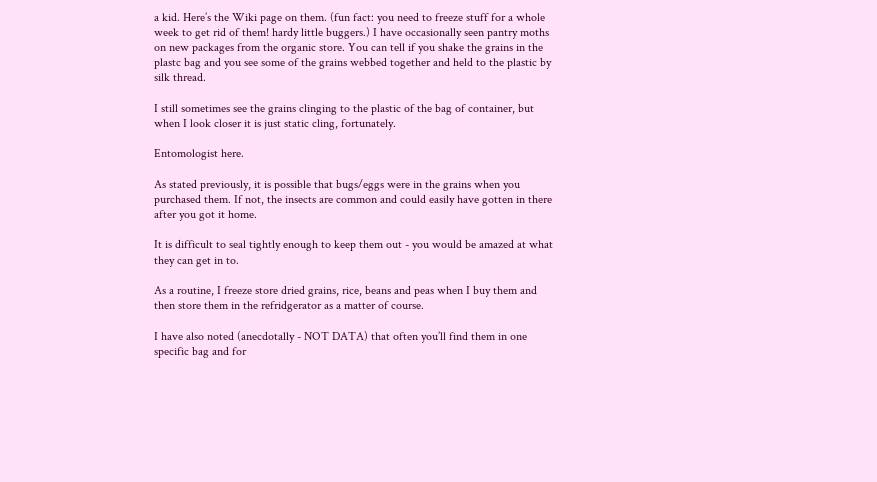a kid. Here’s the Wiki page on them. (fun fact: you need to freeze stuff for a whole week to get rid of them! hardy little buggers.) I have occasionally seen pantry moths on new packages from the organic store. You can tell if you shake the grains in the plastc bag and you see some of the grains webbed together and held to the plastic by silk thread.

I still sometimes see the grains clinging to the plastic of the bag of container, but when I look closer it is just static cling, fortunately.

Entomologist here.

As stated previously, it is possible that bugs/eggs were in the grains when you purchased them. If not, the insects are common and could easily have gotten in there after you got it home.

It is difficult to seal tightly enough to keep them out - you would be amazed at what they can get in to.

As a routine, I freeze store dried grains, rice, beans and peas when I buy them and then store them in the refridgerator as a matter of course.

I have also noted (anecdotally - NOT DATA) that often you’ll find them in one specific bag and for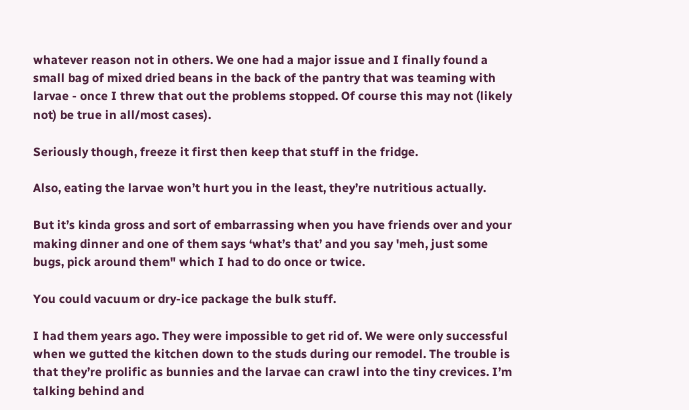whatever reason not in others. We one had a major issue and I finally found a small bag of mixed dried beans in the back of the pantry that was teaming with larvae - once I threw that out the problems stopped. Of course this may not (likely not) be true in all/most cases).

Seriously though, freeze it first then keep that stuff in the fridge.

Also, eating the larvae won’t hurt you in the least, they’re nutritious actually.

But it’s kinda gross and sort of embarrassing when you have friends over and your making dinner and one of them says ‘what’s that’ and you say 'meh, just some bugs, pick around them" which I had to do once or twice.

You could vacuum or dry-ice package the bulk stuff.

I had them years ago. They were impossible to get rid of. We were only successful when we gutted the kitchen down to the studs during our remodel. The trouble is that they’re prolific as bunnies and the larvae can crawl into the tiny crevices. I’m talking behind and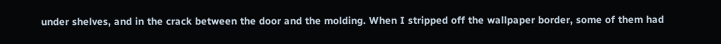under shelves, and in the crack between the door and the molding. When I stripped off the wallpaper border, some of them had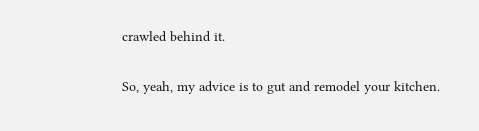crawled behind it.

So, yeah, my advice is to gut and remodel your kitchen.